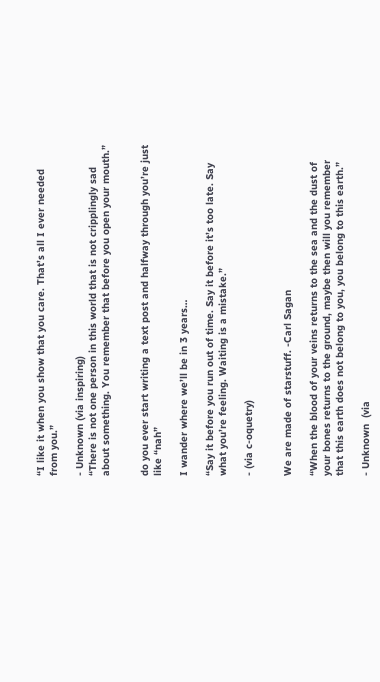“I like it when you show that you care. That’s all I ever needed from you.”

- Unknown (via inspiring)
“There is not one person in this world that is not cripplingly sad about something. You remember that before you open your mouth.”


do you ever start writing a text post and halfway through you’re just like “nah”

I wander where we’ll be in 3 years…

“Say it before you run out of time. Say it before it’s too late. Say what you’re feeling. Waiting is a mistake.”

- (via c-oquetry)


We are made of starstuff. -Carl Sagan

“When the blood of your veins returns to the sea and the dust of your bones returns to the ground, maybe then will you remember that this earth does not belong to you, you belong to this earth.”

- Unknown  (via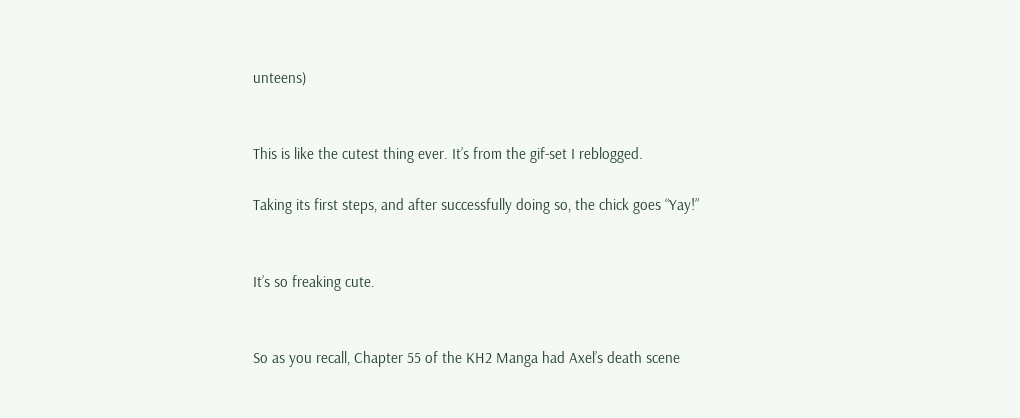unteens)


This is like the cutest thing ever. It’s from the gif-set I reblogged.

Taking its first steps, and after successfully doing so, the chick goes “Yay!”


It’s so freaking cute.


So as you recall, Chapter 55 of the KH2 Manga had Axel’s death scene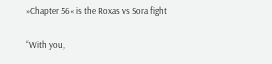»Chapter 56« is the Roxas vs Sora fight

“With you,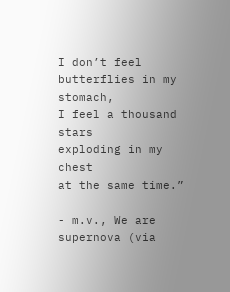I don’t feel butterflies in my stomach,
I feel a thousand stars
exploding in my chest
at the same time.”

- m.v., We are supernova (via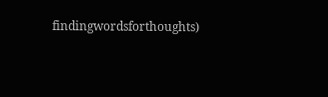findingwordsforthoughts)